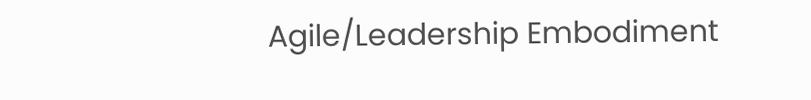Agile/Leadership Embodiment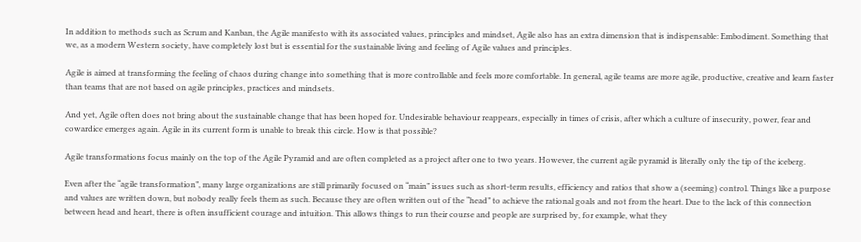In addition to methods such as Scrum and Kanban, the Agile manifesto with its associated values, principles and mindset, Agile also has an extra dimension that is indispensable: Embodiment. Something that we, as a modern Western society, have completely lost but is essential for the sustainable living and feeling of Agile values and principles.

Agile is aimed at transforming the feeling of chaos during change into something that is more controllable and feels more comfortable. In general, agile teams are more agile, productive, creative and learn faster than teams that are not based on agile principles, practices and mindsets.

And yet, Agile often does not bring about the sustainable change that has been hoped for. Undesirable behaviour reappears, especially in times of crisis, after which a culture of insecurity, power, fear and cowardice emerges again. Agile in its current form is unable to break this circle. How is that possible?

Agile transformations focus mainly on the top of the Agile Pyramid and are often completed as a project after one to two years. However, the current agile pyramid is literally only the tip of the iceberg.

Even after the “agile transformation”, many large organizations are still primarily focused on “main” issues such as short-term results, efficiency and ratios that show a (seeming) control. Things like a purpose and values are written down, but nobody really feels them as such. Because they are often written out of the “head” to achieve the rational goals and not from the heart. Due to the lack of this connection between head and heart, there is often insufficient courage and intuition. This allows things to run their course and people are surprised by, for example, what they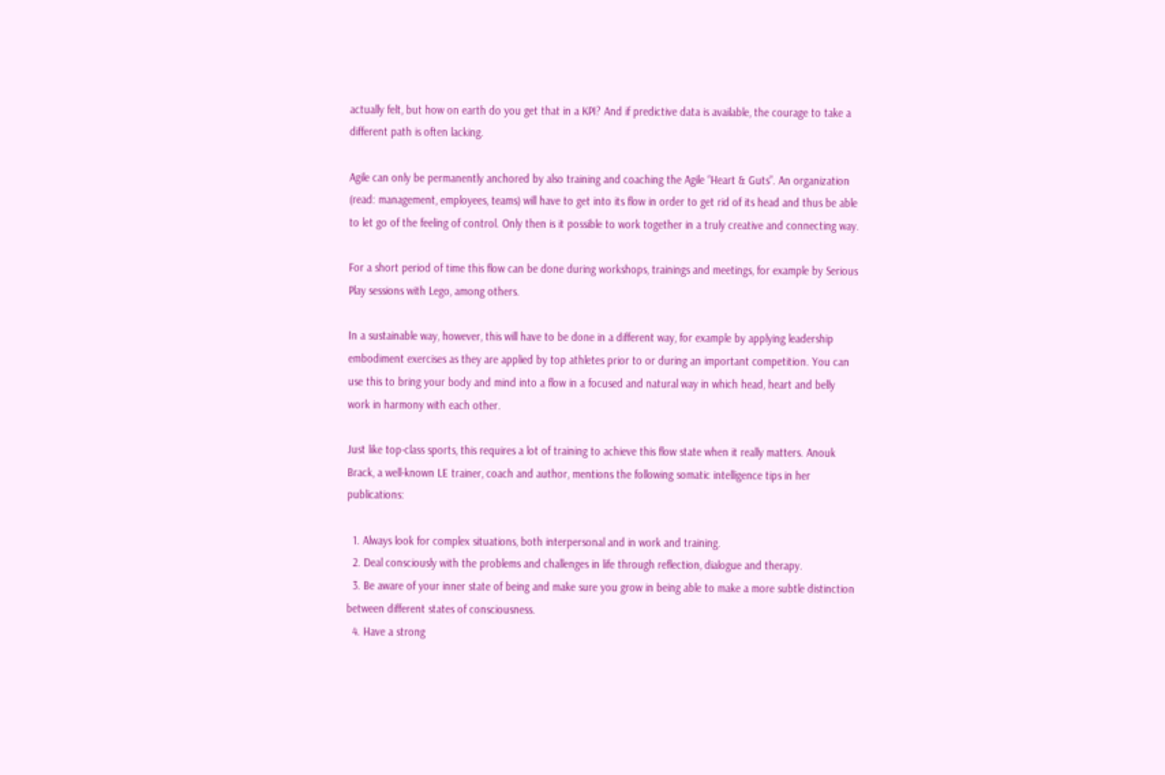actually felt, but how on earth do you get that in a KPI? And if predictive data is available, the courage to take a different path is often lacking.

Agile can only be permanently anchored by also training and coaching the Agile “Heart & Guts”. An organization (read: management, employees, teams) will have to get into its flow in order to get rid of its head and thus be able to let go of the feeling of control. Only then is it possible to work together in a truly creative and connecting way.

For a short period of time this flow can be done during workshops, trainings and meetings, for example by Serious Play sessions with Lego, among others.

In a sustainable way, however, this will have to be done in a different way, for example by applying leadership embodiment exercises as they are applied by top athletes prior to or during an important competition. You can use this to bring your body and mind into a flow in a focused and natural way in which head, heart and belly work in harmony with each other.

Just like top-class sports, this requires a lot of training to achieve this flow state when it really matters. Anouk Brack, a well-known LE trainer, coach and author, mentions the following somatic intelligence tips in her publications:

  1. Always look for complex situations, both interpersonal and in work and training.
  2. Deal consciously with the problems and challenges in life through reflection, dialogue and therapy.
  3. Be aware of your inner state of being and make sure you grow in being able to make a more subtle distinction between different states of consciousness.
  4. Have a strong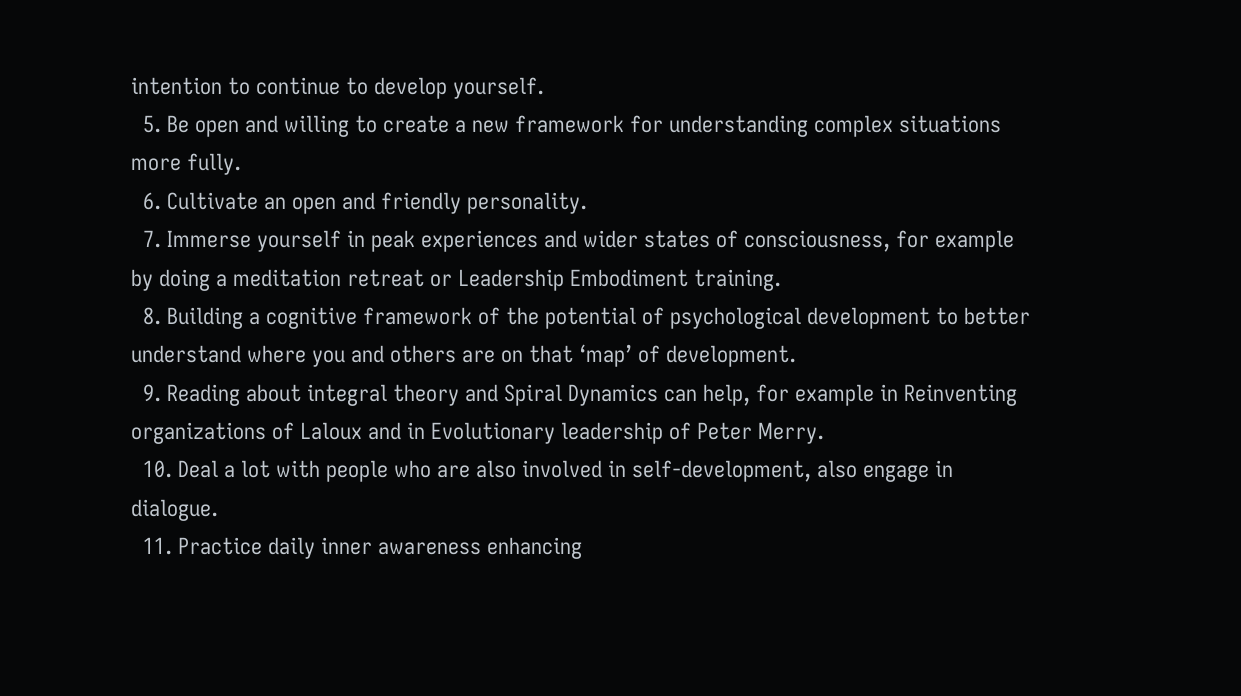intention to continue to develop yourself.
  5. Be open and willing to create a new framework for understanding complex situations more fully.
  6. Cultivate an open and friendly personality.
  7. Immerse yourself in peak experiences and wider states of consciousness, for example by doing a meditation retreat or Leadership Embodiment training.
  8. Building a cognitive framework of the potential of psychological development to better understand where you and others are on that ‘map’ of development.
  9. Reading about integral theory and Spiral Dynamics can help, for example in Reinventing organizations of Laloux and in Evolutionary leadership of Peter Merry.
  10. Deal a lot with people who are also involved in self-development, also engage in dialogue.
  11. Practice daily inner awareness enhancing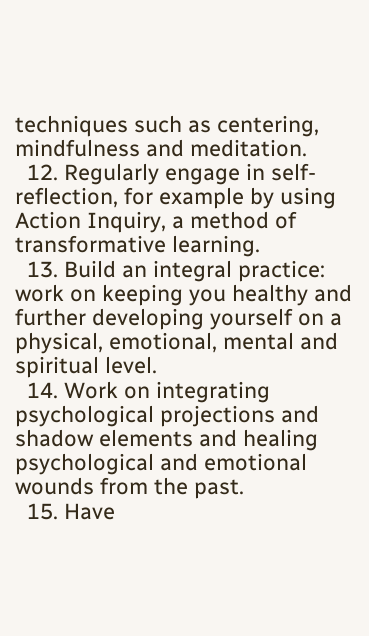techniques such as centering, mindfulness and meditation.
  12. Regularly engage in self-reflection, for example by using Action Inquiry, a method of transformative learning.
  13. Build an integral practice: work on keeping you healthy and further developing yourself on a physical, emotional, mental and spiritual level.
  14. Work on integrating psychological projections and shadow elements and healing psychological and emotional wounds from the past.
  15. Have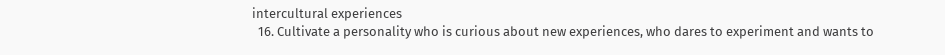intercultural experiences
  16. Cultivate a personality who is curious about new experiences, who dares to experiment and wants to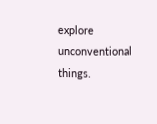explore unconventional things.